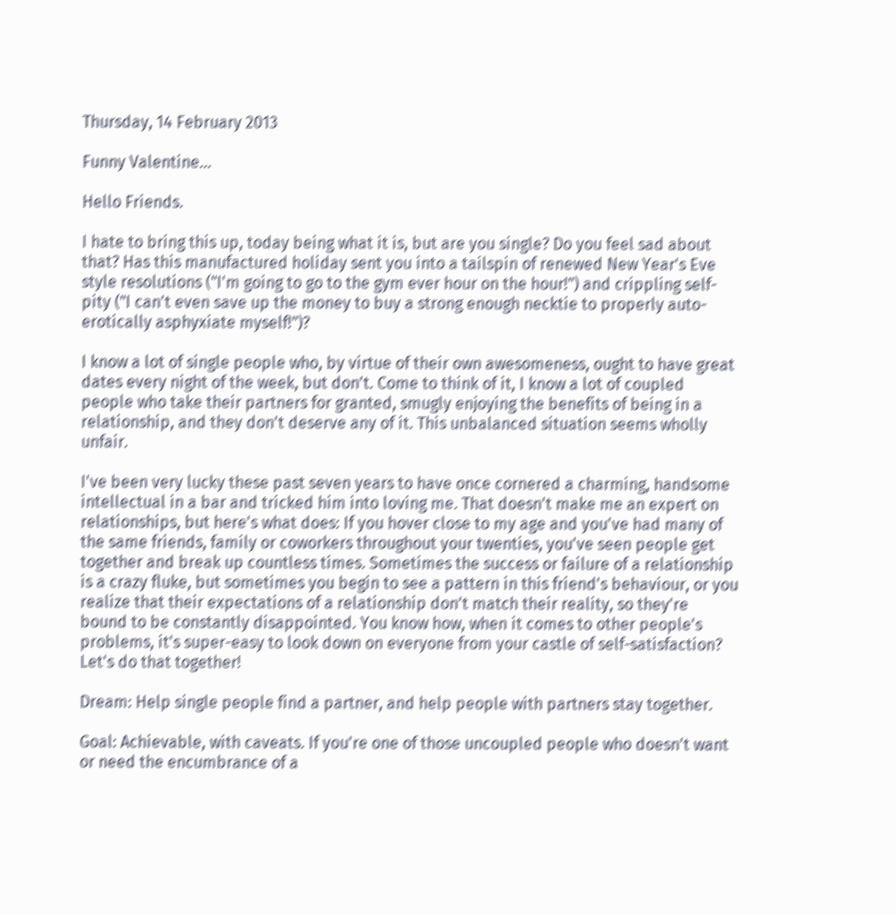Thursday, 14 February 2013

Funny Valentine...

Hello Friends.

I hate to bring this up, today being what it is, but are you single? Do you feel sad about that? Has this manufactured holiday sent you into a tailspin of renewed New Year's Eve style resolutions ("I'm going to go to the gym ever hour on the hour!") and crippling self-pity ("I can't even save up the money to buy a strong enough necktie to properly auto-erotically asphyxiate myself!")?

I know a lot of single people who, by virtue of their own awesomeness, ought to have great dates every night of the week, but don't. Come to think of it, I know a lot of coupled people who take their partners for granted, smugly enjoying the benefits of being in a relationship, and they don't deserve any of it. This unbalanced situation seems wholly unfair.

I've been very lucky these past seven years to have once cornered a charming, handsome intellectual in a bar and tricked him into loving me. That doesn't make me an expert on relationships, but here's what does: If you hover close to my age and you've had many of the same friends, family or coworkers throughout your twenties, you've seen people get together and break up countless times. Sometimes the success or failure of a relationship is a crazy fluke, but sometimes you begin to see a pattern in this friend's behaviour, or you realize that their expectations of a relationship don't match their reality, so they're bound to be constantly disappointed. You know how, when it comes to other people's problems, it's super-easy to look down on everyone from your castle of self-satisfaction? Let's do that together!

Dream: Help single people find a partner, and help people with partners stay together.

Goal: Achievable, with caveats. If you're one of those uncoupled people who doesn't want or need the encumbrance of a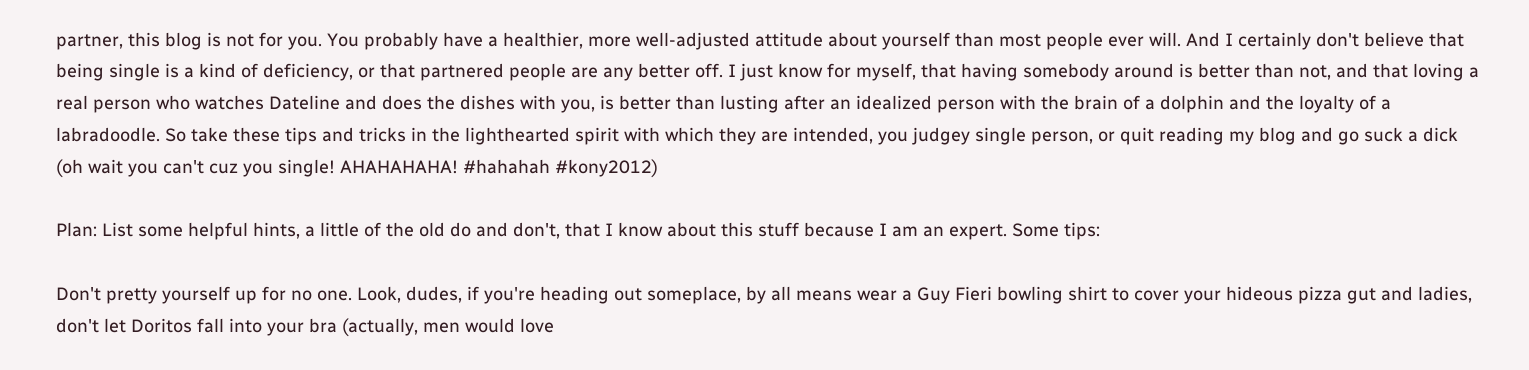partner, this blog is not for you. You probably have a healthier, more well-adjusted attitude about yourself than most people ever will. And I certainly don't believe that being single is a kind of deficiency, or that partnered people are any better off. I just know for myself, that having somebody around is better than not, and that loving a real person who watches Dateline and does the dishes with you, is better than lusting after an idealized person with the brain of a dolphin and the loyalty of a labradoodle. So take these tips and tricks in the lighthearted spirit with which they are intended, you judgey single person, or quit reading my blog and go suck a dick (oh wait you can't cuz you single! AHAHAHAHA! #hahahah #kony2012)

Plan: List some helpful hints, a little of the old do and don't, that I know about this stuff because I am an expert. Some tips:

Don't pretty yourself up for no one. Look, dudes, if you're heading out someplace, by all means wear a Guy Fieri bowling shirt to cover your hideous pizza gut and ladies, don't let Doritos fall into your bra (actually, men would love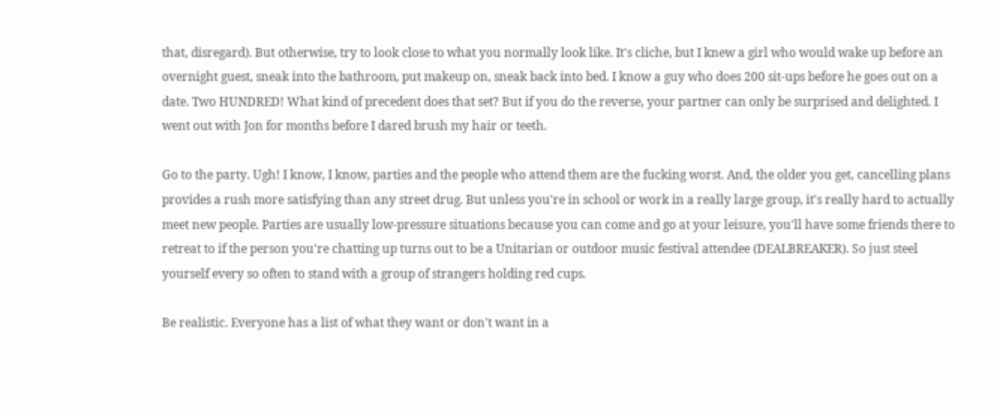that, disregard). But otherwise, try to look close to what you normally look like. It's cliche, but I knew a girl who would wake up before an overnight guest, sneak into the bathroom, put makeup on, sneak back into bed. I know a guy who does 200 sit-ups before he goes out on a date. Two HUNDRED! What kind of precedent does that set? But if you do the reverse, your partner can only be surprised and delighted. I went out with Jon for months before I dared brush my hair or teeth.

Go to the party. Ugh! I know, I know, parties and the people who attend them are the fucking worst. And, the older you get, cancelling plans provides a rush more satisfying than any street drug. But unless you're in school or work in a really large group, it's really hard to actually meet new people. Parties are usually low-pressure situations because you can come and go at your leisure, you'll have some friends there to retreat to if the person you're chatting up turns out to be a Unitarian or outdoor music festival attendee (DEALBREAKER). So just steel yourself every so often to stand with a group of strangers holding red cups.

Be realistic. Everyone has a list of what they want or don't want in a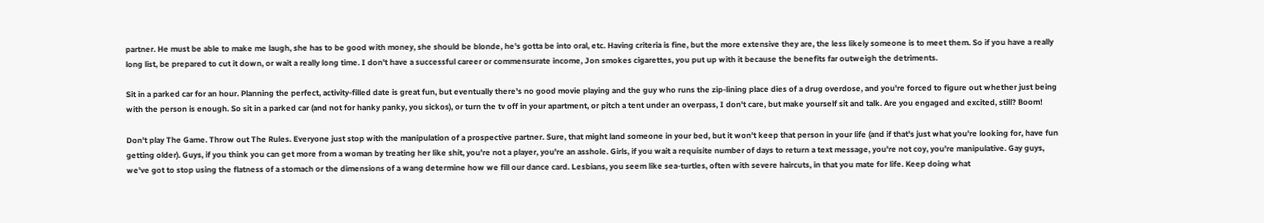partner. He must be able to make me laugh, she has to be good with money, she should be blonde, he's gotta be into oral, etc. Having criteria is fine, but the more extensive they are, the less likely someone is to meet them. So if you have a really long list, be prepared to cut it down, or wait a really long time. I don't have a successful career or commensurate income, Jon smokes cigarettes, you put up with it because the benefits far outweigh the detriments.

Sit in a parked car for an hour. Planning the perfect, activity-filled date is great fun, but eventually there's no good movie playing and the guy who runs the zip-lining place dies of a drug overdose, and you're forced to figure out whether just being with the person is enough. So sit in a parked car (and not for hanky panky, you sickos), or turn the tv off in your apartment, or pitch a tent under an overpass, I don't care, but make yourself sit and talk. Are you engaged and excited, still? Boom!

Don't play The Game. Throw out The Rules. Everyone just stop with the manipulation of a prospective partner. Sure, that might land someone in your bed, but it won't keep that person in your life (and if that's just what you're looking for, have fun getting older). Guys, if you think you can get more from a woman by treating her like shit, you're not a player, you're an asshole. Girls, if you wait a requisite number of days to return a text message, you're not coy, you're manipulative. Gay guys, we've got to stop using the flatness of a stomach or the dimensions of a wang determine how we fill our dance card. Lesbians, you seem like sea-turtles, often with severe haircuts, in that you mate for life. Keep doing what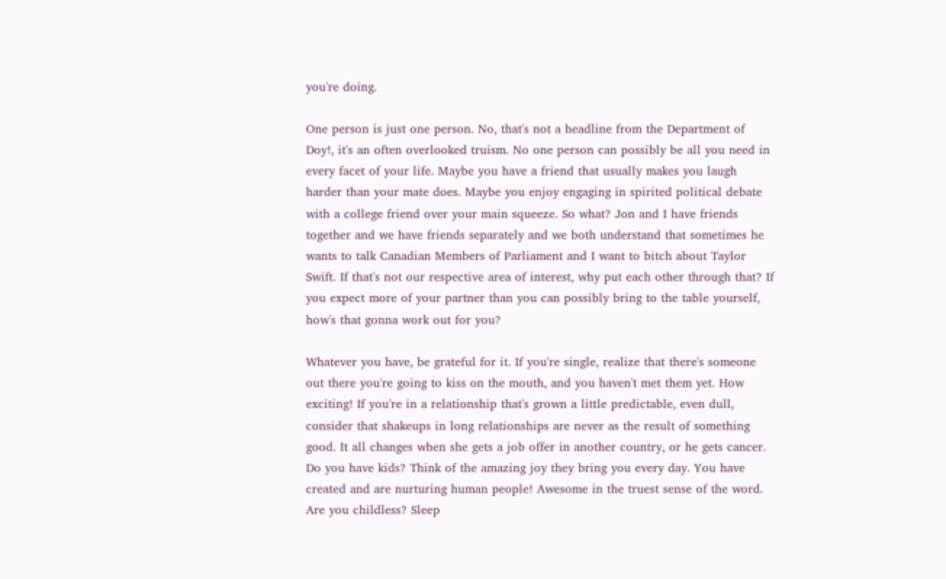you're doing.

One person is just one person. No, that's not a headline from the Department of Doy!, it's an often overlooked truism. No one person can possibly be all you need in every facet of your life. Maybe you have a friend that usually makes you laugh harder than your mate does. Maybe you enjoy engaging in spirited political debate with a college friend over your main squeeze. So what? Jon and I have friends together and we have friends separately and we both understand that sometimes he wants to talk Canadian Members of Parliament and I want to bitch about Taylor Swift. If that's not our respective area of interest, why put each other through that? If you expect more of your partner than you can possibly bring to the table yourself, how's that gonna work out for you?

Whatever you have, be grateful for it. If you're single, realize that there's someone out there you're going to kiss on the mouth, and you haven't met them yet. How exciting! If you're in a relationship that's grown a little predictable, even dull, consider that shakeups in long relationships are never as the result of something good. It all changes when she gets a job offer in another country, or he gets cancer. Do you have kids? Think of the amazing joy they bring you every day. You have created and are nurturing human people! Awesome in the truest sense of the word. Are you childless? Sleep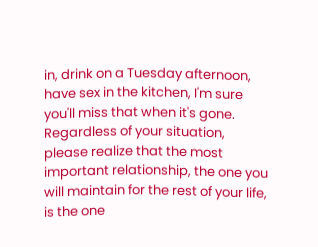in, drink on a Tuesday afternoon, have sex in the kitchen, I'm sure you'll miss that when it's gone. Regardless of your situation, please realize that the most important relationship, the one you will maintain for the rest of your life, is the one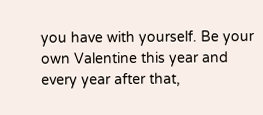you have with yourself. Be your own Valentine this year and every year after that,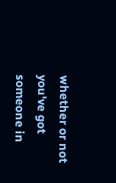whether or not you've got someone in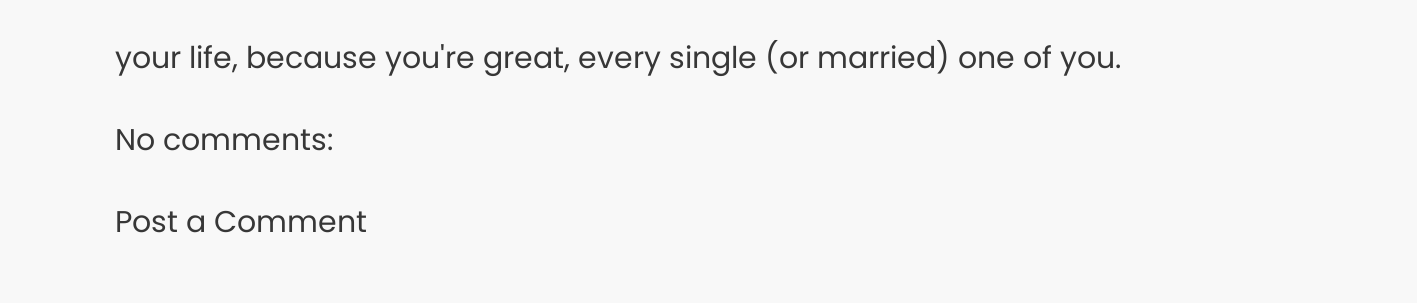your life, because you're great, every single (or married) one of you.

No comments:

Post a Comment